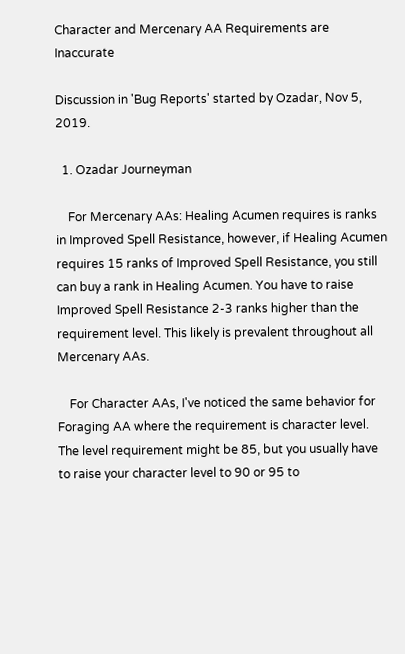Character and Mercenary AA Requirements are Inaccurate

Discussion in 'Bug Reports' started by Ozadar, Nov 5, 2019.

  1. Ozadar Journeyman

    For Mercenary AAs: Healing Acumen requires is ranks in Improved Spell Resistance, however, if Healing Acumen requires 15 ranks of Improved Spell Resistance, you still can buy a rank in Healing Acumen. You have to raise Improved Spell Resistance 2-3 ranks higher than the requirement level. This likely is prevalent throughout all Mercenary AAs.

    For Character AAs, I've noticed the same behavior for Foraging AA where the requirement is character level. The level requirement might be 85, but you usually have to raise your character level to 90 or 95 to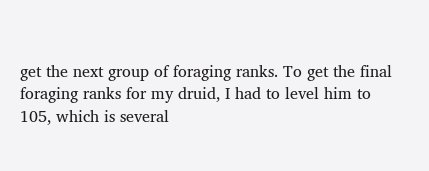get the next group of foraging ranks. To get the final foraging ranks for my druid, I had to level him to 105, which is several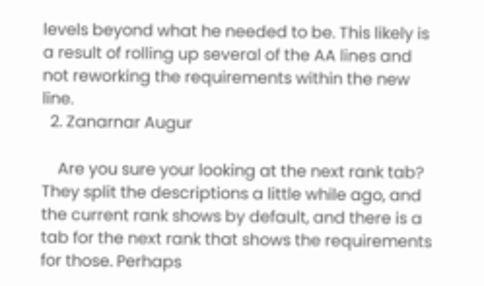levels beyond what he needed to be. This likely is a result of rolling up several of the AA lines and not reworking the requirements within the new line.
  2. Zanarnar Augur

    Are you sure your looking at the next rank tab? They split the descriptions a little while ago, and the current rank shows by default, and there is a tab for the next rank that shows the requirements for those. Perhaps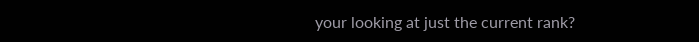your looking at just the current rank?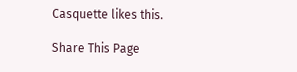Casquette likes this.

Share This Page